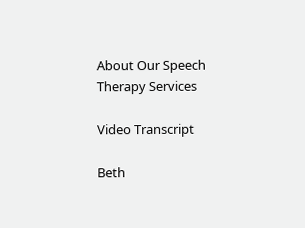About Our Speech Therapy Services

Video Transcript

Beth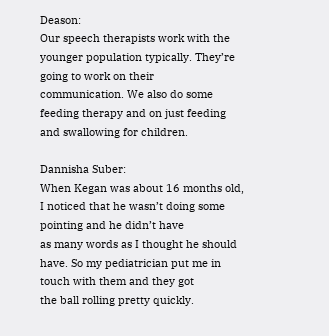Deason:
Our speech therapists work with the younger population typically. They’re going to work on their
communication. We also do some feeding therapy and on just feeding and swallowing for children.

Dannisha Suber:
When Kegan was about 16 months old, I noticed that he wasn’t doing some pointing and he didn’t have
as many words as I thought he should have. So my pediatrician put me in touch with them and they got
the ball rolling pretty quickly.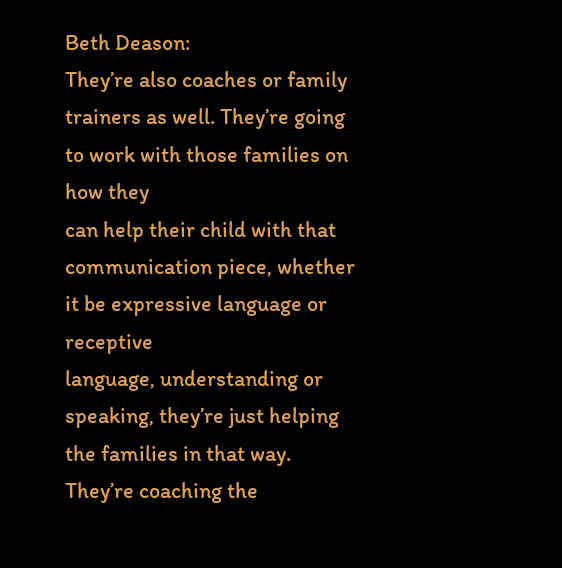Beth Deason:
They’re also coaches or family trainers as well. They’re going to work with those families on how they
can help their child with that communication piece, whether it be expressive language or receptive
language, understanding or speaking, they’re just helping the families in that way. They’re coaching the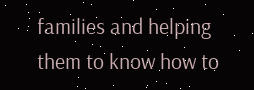families and helping them to know how to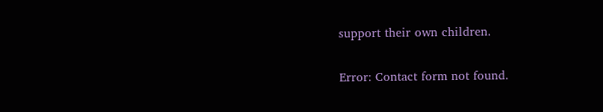support their own children.

Error: Contact form not found.